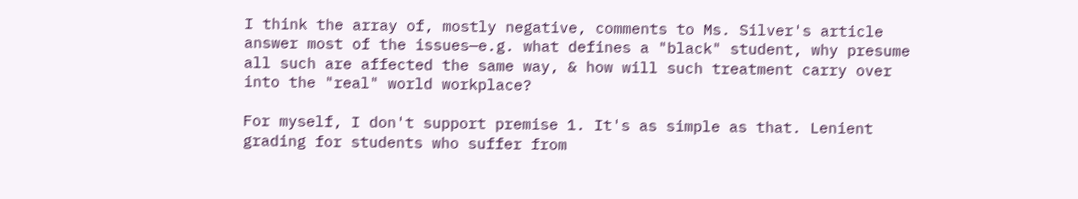I think the array of, mostly negative, comments to Ms. Silver's article answer most of the issues—e.g. what defines a "black" student, why presume all such are affected the same way, & how will such treatment carry over into the "real" world workplace?

For myself, I don't support premise 1. It's as simple as that. Lenient grading for students who suffer from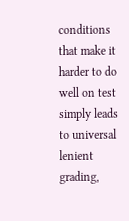conditions that make it harder to do well on test simply leads to universal lenient grading,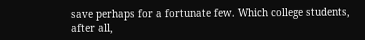save perhaps for a fortunate few. Which college students, after all,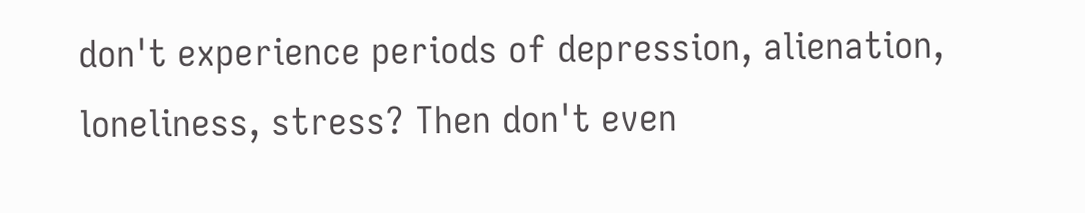don't experience periods of depression, alienation, loneliness, stress? Then don't even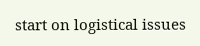start on logistical issues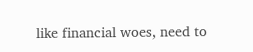like financial woes, need to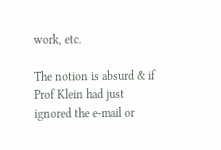work, etc.

The notion is absurd & if Prof Klein had just ignored the e-mail or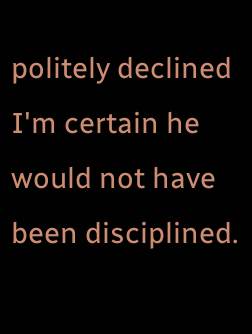politely declined I'm certain he would not have been disciplined.